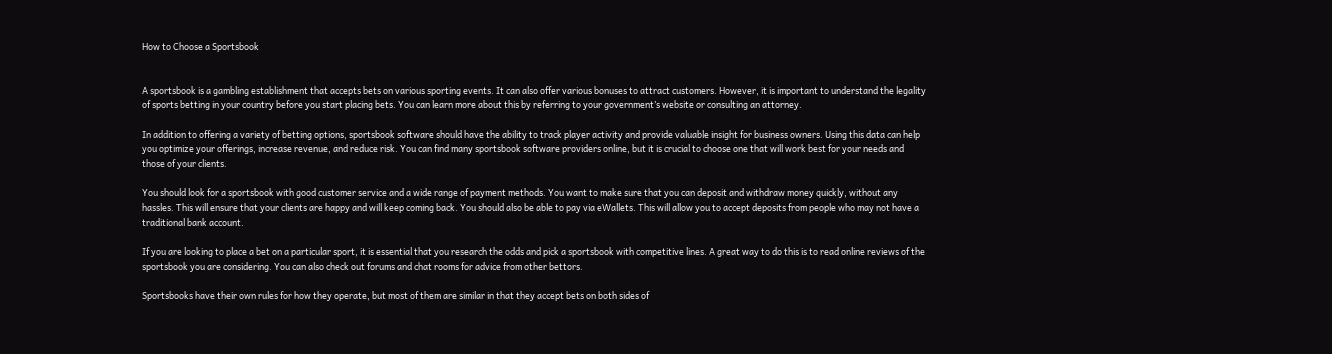How to Choose a Sportsbook


A sportsbook is a gambling establishment that accepts bets on various sporting events. It can also offer various bonuses to attract customers. However, it is important to understand the legality of sports betting in your country before you start placing bets. You can learn more about this by referring to your government’s website or consulting an attorney.

In addition to offering a variety of betting options, sportsbook software should have the ability to track player activity and provide valuable insight for business owners. Using this data can help you optimize your offerings, increase revenue, and reduce risk. You can find many sportsbook software providers online, but it is crucial to choose one that will work best for your needs and those of your clients.

You should look for a sportsbook with good customer service and a wide range of payment methods. You want to make sure that you can deposit and withdraw money quickly, without any hassles. This will ensure that your clients are happy and will keep coming back. You should also be able to pay via eWallets. This will allow you to accept deposits from people who may not have a traditional bank account.

If you are looking to place a bet on a particular sport, it is essential that you research the odds and pick a sportsbook with competitive lines. A great way to do this is to read online reviews of the sportsbook you are considering. You can also check out forums and chat rooms for advice from other bettors.

Sportsbooks have their own rules for how they operate, but most of them are similar in that they accept bets on both sides of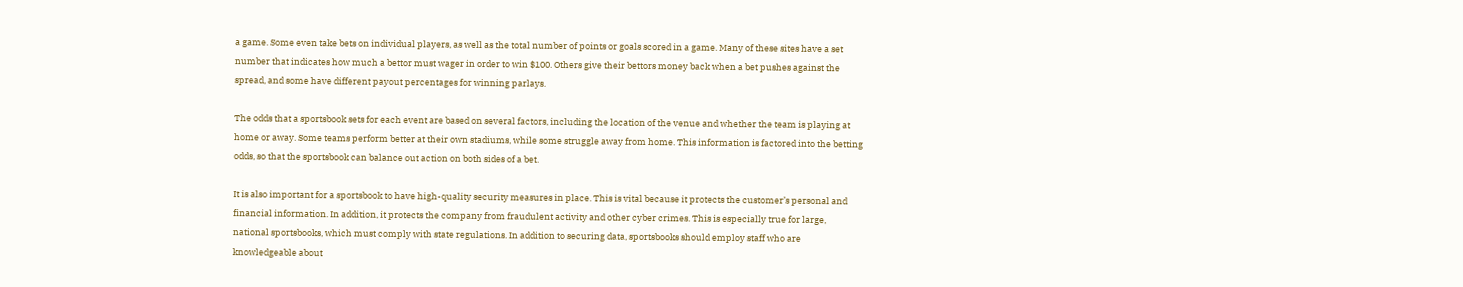a game. Some even take bets on individual players, as well as the total number of points or goals scored in a game. Many of these sites have a set number that indicates how much a bettor must wager in order to win $100. Others give their bettors money back when a bet pushes against the spread, and some have different payout percentages for winning parlays.

The odds that a sportsbook sets for each event are based on several factors, including the location of the venue and whether the team is playing at home or away. Some teams perform better at their own stadiums, while some struggle away from home. This information is factored into the betting odds, so that the sportsbook can balance out action on both sides of a bet.

It is also important for a sportsbook to have high-quality security measures in place. This is vital because it protects the customer’s personal and financial information. In addition, it protects the company from fraudulent activity and other cyber crimes. This is especially true for large, national sportsbooks, which must comply with state regulations. In addition to securing data, sportsbooks should employ staff who are knowledgeable about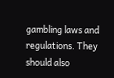gambling laws and regulations. They should also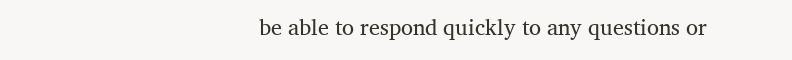be able to respond quickly to any questions or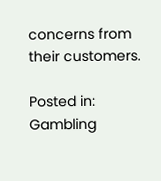concerns from their customers.

Posted in: Gambling